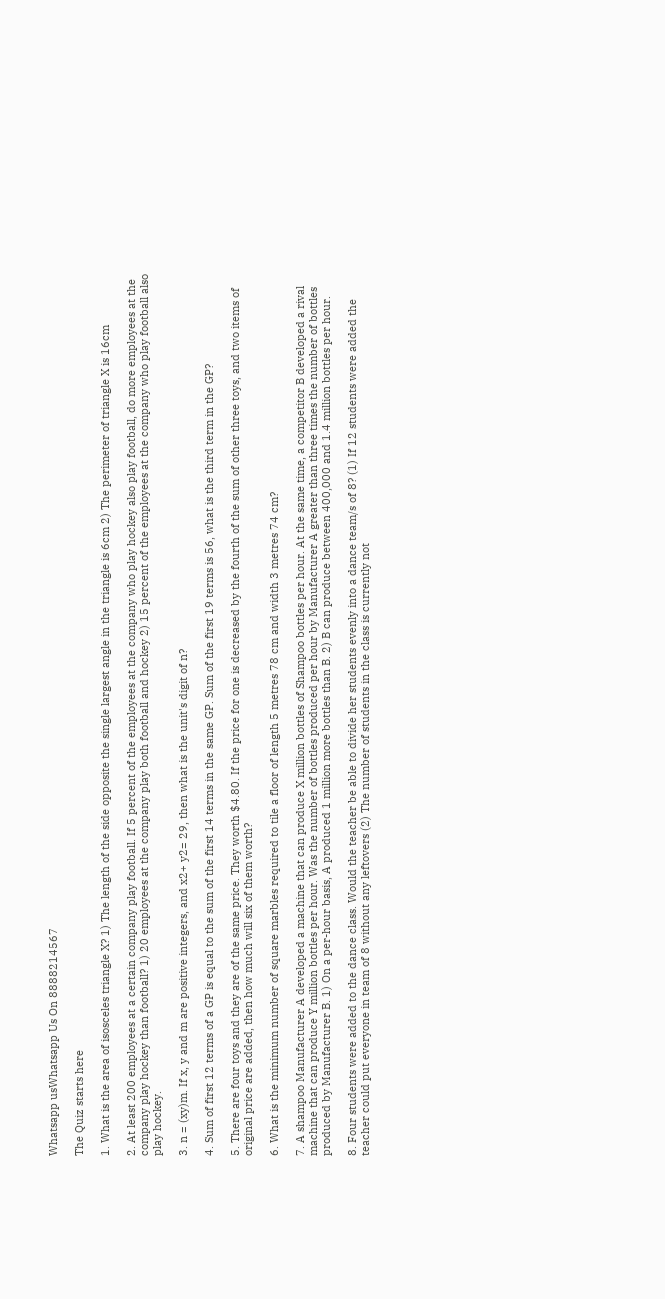Whatsapp usWhatsapp Us On 8888214567

The Quiz starts here

1. What is the area of isosceles triangle X? 1) The length of the side opposite the single largest angle in the triangle is 6cm 2) The perimeter of triangle X is 16cm

2. At least 200 employees at a certain company play football. If 5 percent of the employees at the company who play hockey also play football, do more employees at the company play hockey than football? 1) 20 employees at the company play both football and hockey 2) 15 percent of the employees at the company who play football also play hockey.

3. n = (xy)m. If x, y and m are positive integers, and x2+ y2= 29, then what is the unit's digit of n?

4. Sum of first 12 terms of a GP is equal to the sum of the first 14 terms in the same GP. Sum of the first 19 terms is 56, what is the third term in the GP?

5. There are four toys and they are of the same price. They worth $4.80. If the price for one is decreased by the fourth of the sum of other three toys, and two items of original price are added, then how much will six of them worth?

6. What is the minimum number of square marbles required to tile a floor of length 5 metres 78 cm and width 3 metres 74 cm?

7. A shampoo Manufacturer A developed a machine that can produce X million bottles of Shampoo bottles per hour. At the same time, a competitor B developed a rival machine that can produce Y million bottles per hour. Was the number of bottles produced per hour by Manufacturer A greater than three times the number of bottles produced by Manufacturer B. 1) On a per-hour basis, A produced 1 million more bottles than B. 2) B can produce between 400,000 and 1.4 million bottles per hour.

8. Four students were added to the dance class. Would the teacher be able to divide her students evenly into a dance team/s of 8? (1) If 12 students were added the teacher could put everyone in team of 8 without any leftovers (2) The number of students in the class is currently not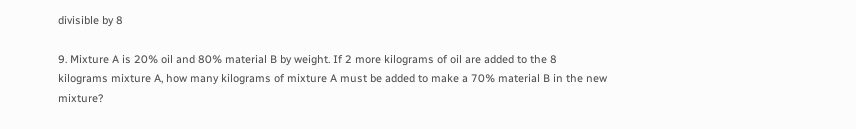divisible by 8

9. Mixture A is 20% oil and 80% material B by weight. If 2 more kilograms of oil are added to the 8 kilograms mixture A, how many kilograms of mixture A must be added to make a 70% material B in the new mixture?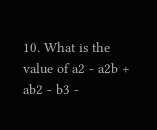10. What is the value of a2 - a2b + ab2 - b3 -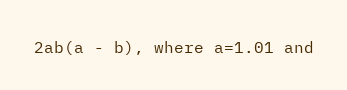2ab(a - b), where a=1.01 and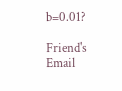b=0.01?

Friend's Email